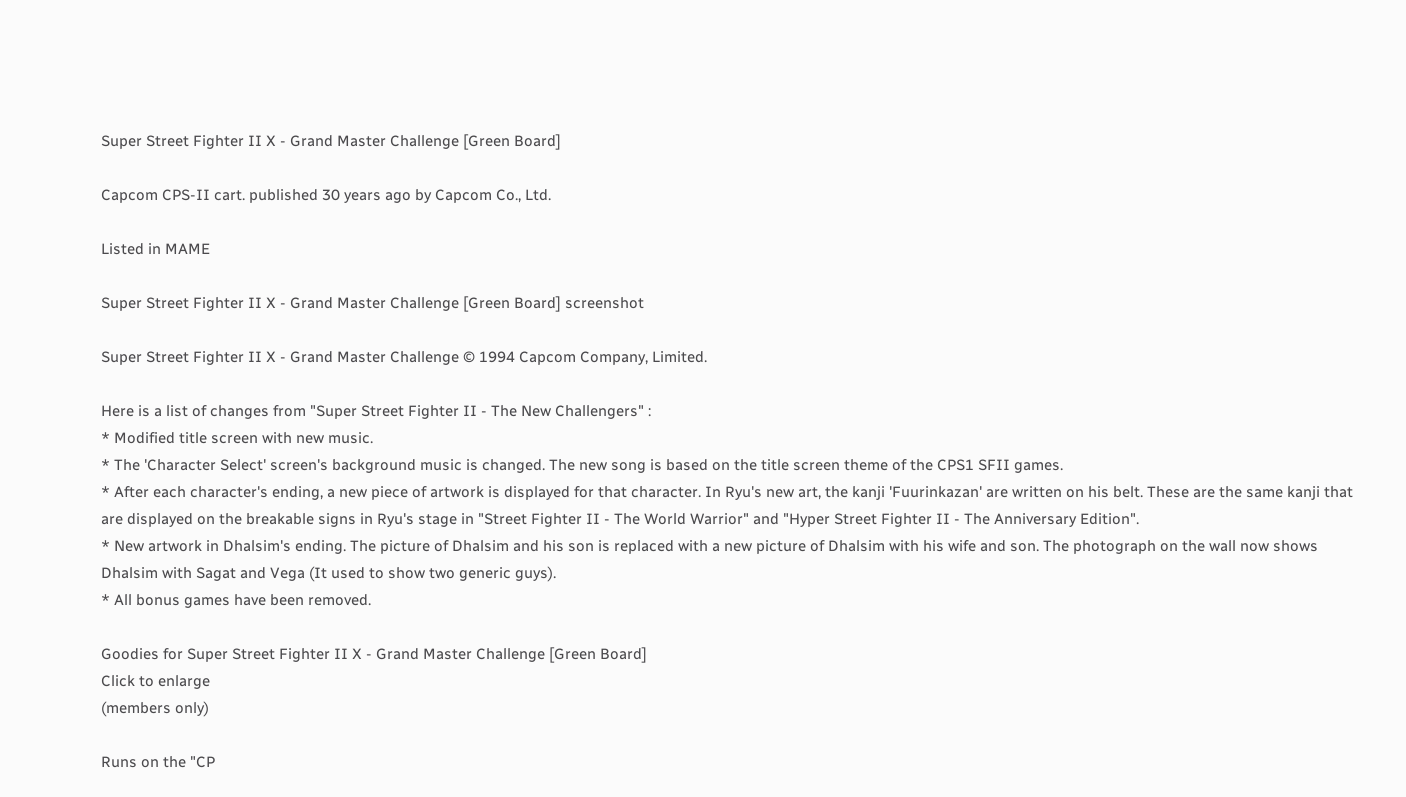Super Street Fighter II X - Grand Master Challenge [Green Board]

Capcom CPS-II cart. published 30 years ago by Capcom Co., Ltd.

Listed in MAME

Super Street Fighter II X - Grand Master Challenge [Green Board] screenshot

Super Street Fighter II X - Grand Master Challenge © 1994 Capcom Company, Limited.

Here is a list of changes from "Super Street Fighter II - The New Challengers" :
* Modified title screen with new music.
* The 'Character Select' screen's background music is changed. The new song is based on the title screen theme of the CPS1 SFII games.
* After each character's ending, a new piece of artwork is displayed for that character. In Ryu's new art, the kanji 'Fuurinkazan' are written on his belt. These are the same kanji that are displayed on the breakable signs in Ryu's stage in "Street Fighter II - The World Warrior" and "Hyper Street Fighter II - The Anniversary Edition".
* New artwork in Dhalsim's ending. The picture of Dhalsim and his son is replaced with a new picture of Dhalsim with his wife and son. The photograph on the wall now shows Dhalsim with Sagat and Vega (It used to show two generic guys).
* All bonus games have been removed.

Goodies for Super Street Fighter II X - Grand Master Challenge [Green Board]
Click to enlarge
(members only)

Runs on the "CP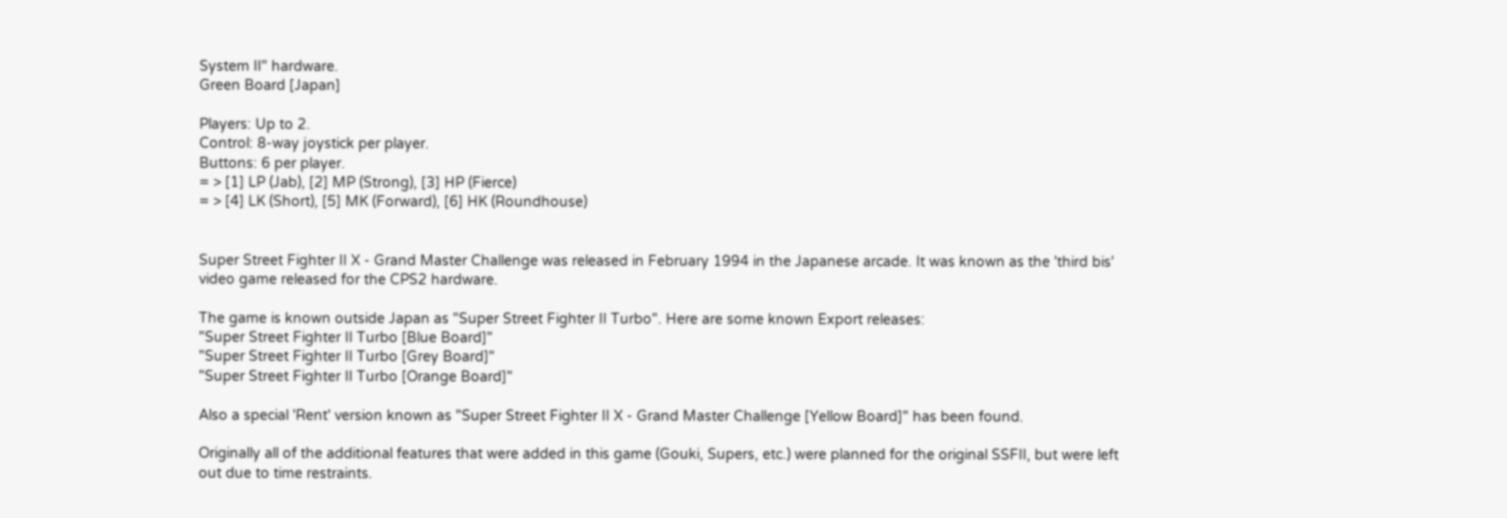System II" hardware.
Green Board [Japan]

Players: Up to 2.
Control: 8-way joystick per player.
Buttons: 6 per player.
= > [1] LP (Jab), [2] MP (Strong), [3] HP (Fierce)
= > [4] LK (Short), [5] MK (Forward), [6] HK (Roundhouse)


Super Street Fighter II X - Grand Master Challenge was released in February 1994 in the Japanese arcade. It was known as the 'third bis' video game released for the CPS2 hardware.

The game is known outside Japan as "Super Street Fighter II Turbo". Here are some known Export releases:
"Super Street Fighter II Turbo [Blue Board]"
"Super Street Fighter II Turbo [Grey Board]"
"Super Street Fighter II Turbo [Orange Board]"

Also a special 'Rent' version known as "Super Street Fighter II X - Grand Master Challenge [Yellow Board]" has been found.

Originally all of the additional features that were added in this game (Gouki, Supers, etc.) were planned for the original SSFII, but were left out due to time restraints.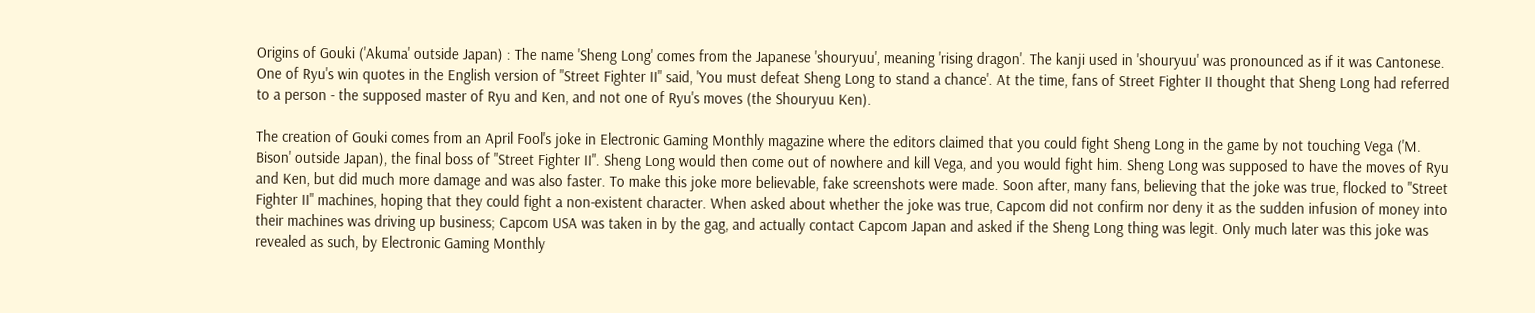Origins of Gouki ('Akuma' outside Japan) : The name 'Sheng Long' comes from the Japanese 'shouryuu', meaning 'rising dragon'. The kanji used in 'shouryuu' was pronounced as if it was Cantonese. One of Ryu's win quotes in the English version of "Street Fighter II" said, 'You must defeat Sheng Long to stand a chance'. At the time, fans of Street Fighter II thought that Sheng Long had referred to a person - the supposed master of Ryu and Ken, and not one of Ryu's moves (the Shouryuu Ken).

The creation of Gouki comes from an April Fool's joke in Electronic Gaming Monthly magazine where the editors claimed that you could fight Sheng Long in the game by not touching Vega ('M. Bison' outside Japan), the final boss of "Street Fighter II". Sheng Long would then come out of nowhere and kill Vega, and you would fight him. Sheng Long was supposed to have the moves of Ryu and Ken, but did much more damage and was also faster. To make this joke more believable, fake screenshots were made. Soon after, many fans, believing that the joke was true, flocked to "Street Fighter II" machines, hoping that they could fight a non-existent character. When asked about whether the joke was true, Capcom did not confirm nor deny it as the sudden infusion of money into their machines was driving up business; Capcom USA was taken in by the gag, and actually contact Capcom Japan and asked if the Sheng Long thing was legit. Only much later was this joke was revealed as such, by Electronic Gaming Monthly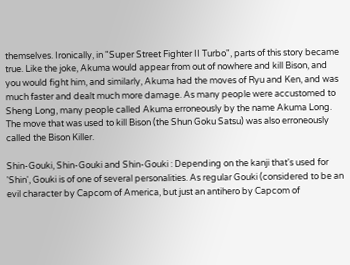themselves. Ironically, in "Super Street Fighter II Turbo", parts of this story became true. Like the joke, Akuma would appear from out of nowhere and kill Bison, and you would fight him, and similarly, Akuma had the moves of Ryu and Ken, and was much faster and dealt much more damage. As many people were accustomed to Sheng Long, many people called Akuma erroneously by the name Akuma Long. The move that was used to kill Bison (the Shun Goku Satsu) was also erroneously called the Bison Killer.

Shin-Gouki, Shin-Gouki and Shin-Gouki : Depending on the kanji that's used for 'Shin', Gouki is of one of several personalities. As regular Gouki (considered to be an evil character by Capcom of America, but just an antihero by Capcom of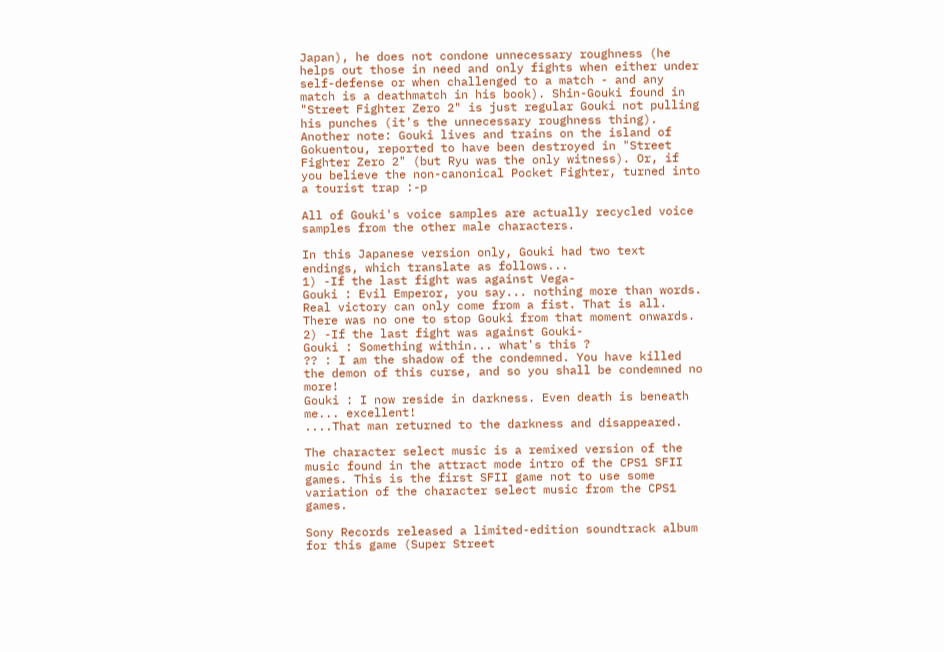Japan), he does not condone unnecessary roughness (he helps out those in need and only fights when either under self-defense or when challenged to a match - and any match is a deathmatch in his book). Shin-Gouki found in "Street Fighter Zero 2" is just regular Gouki not pulling his punches (it's the unnecessary roughness thing). Another note: Gouki lives and trains on the island of Gokuentou, reported to have been destroyed in "Street Fighter Zero 2" (but Ryu was the only witness). Or, if you believe the non-canonical Pocket Fighter, turned into a tourist trap :-p

All of Gouki's voice samples are actually recycled voice samples from the other male characters.

In this Japanese version only, Gouki had two text endings, which translate as follows...
1) -If the last fight was against Vega-
Gouki : Evil Emperor, you say... nothing more than words. Real victory can only come from a fist. That is all.
There was no one to stop Gouki from that moment onwards.
2) -If the last fight was against Gouki-
Gouki : Something within... what's this ?
?? : I am the shadow of the condemned. You have killed the demon of this curse, and so you shall be condemned no more!
Gouki : I now reside in darkness. Even death is beneath me... excellent!
....That man returned to the darkness and disappeared.

The character select music is a remixed version of the music found in the attract mode intro of the CPS1 SFII games. This is the first SFII game not to use some variation of the character select music from the CPS1 games.

Sony Records released a limited-edition soundtrack album for this game (Super Street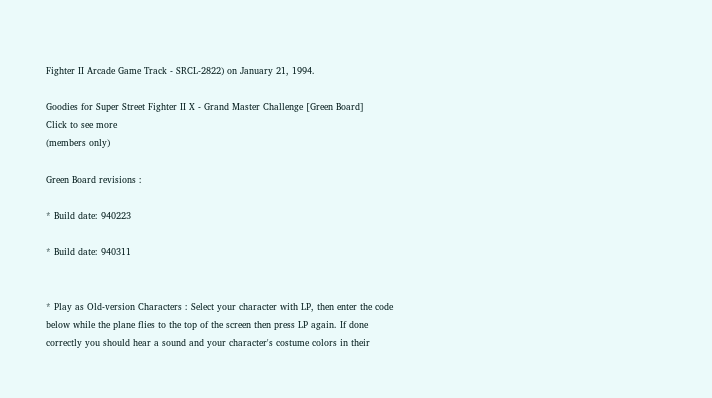Fighter II Arcade Game Track - SRCL-2822) on January 21, 1994.

Goodies for Super Street Fighter II X - Grand Master Challenge [Green Board]
Click to see more
(members only)

Green Board revisions :

* Build date: 940223

* Build date: 940311


* Play as Old-version Characters : Select your character with LP, then enter the code below while the plane flies to the top of the screen then press LP again. If done correctly you should hear a sound and your character's costume colors in their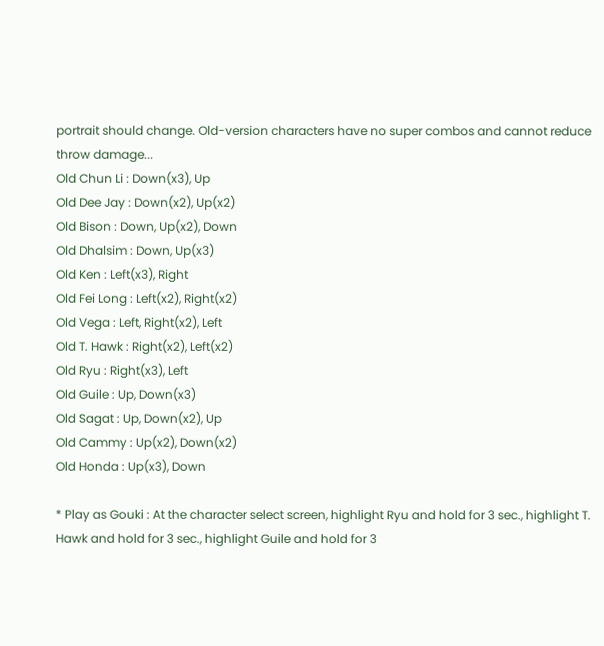portrait should change. Old-version characters have no super combos and cannot reduce throw damage...
Old Chun Li : Down(x3), Up
Old Dee Jay : Down(x2), Up(x2)
Old Bison : Down, Up(x2), Down
Old Dhalsim : Down, Up(x3)
Old Ken : Left(x3), Right
Old Fei Long : Left(x2), Right(x2)
Old Vega : Left, Right(x2), Left
Old T. Hawk : Right(x2), Left(x2)
Old Ryu : Right(x3), Left
Old Guile : Up, Down(x3)
Old Sagat : Up, Down(x2), Up
Old Cammy : Up(x2), Down(x2)
Old Honda : Up(x3), Down

* Play as Gouki : At the character select screen, highlight Ryu and hold for 3 sec., highlight T. Hawk and hold for 3 sec., highlight Guile and hold for 3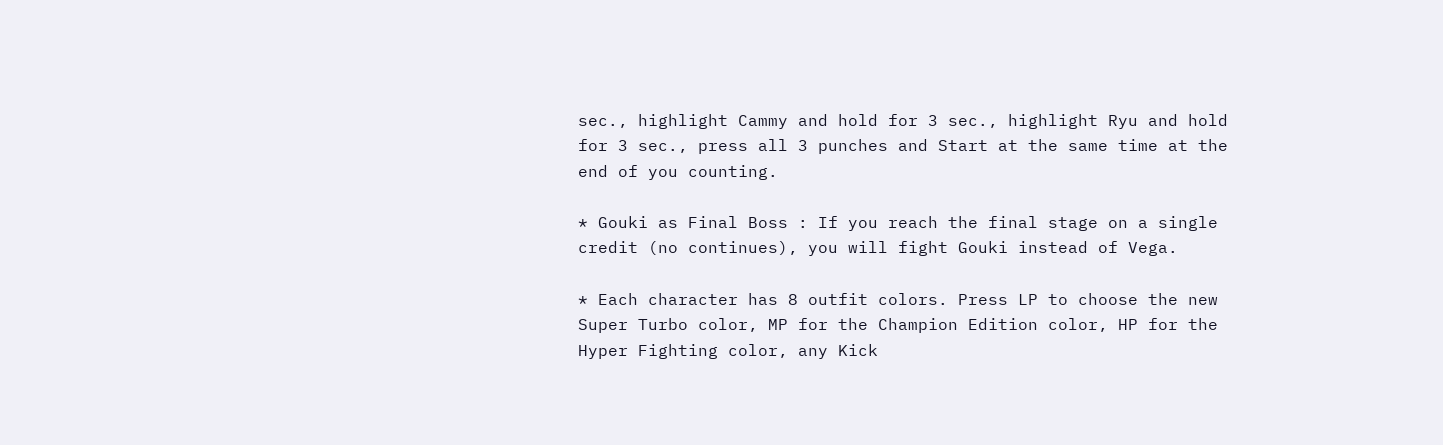sec., highlight Cammy and hold for 3 sec., highlight Ryu and hold for 3 sec., press all 3 punches and Start at the same time at the end of you counting.

* Gouki as Final Boss : If you reach the final stage on a single credit (no continues), you will fight Gouki instead of Vega.

* Each character has 8 outfit colors. Press LP to choose the new Super Turbo color, MP for the Champion Edition color, HP for the Hyper Fighting color, any Kick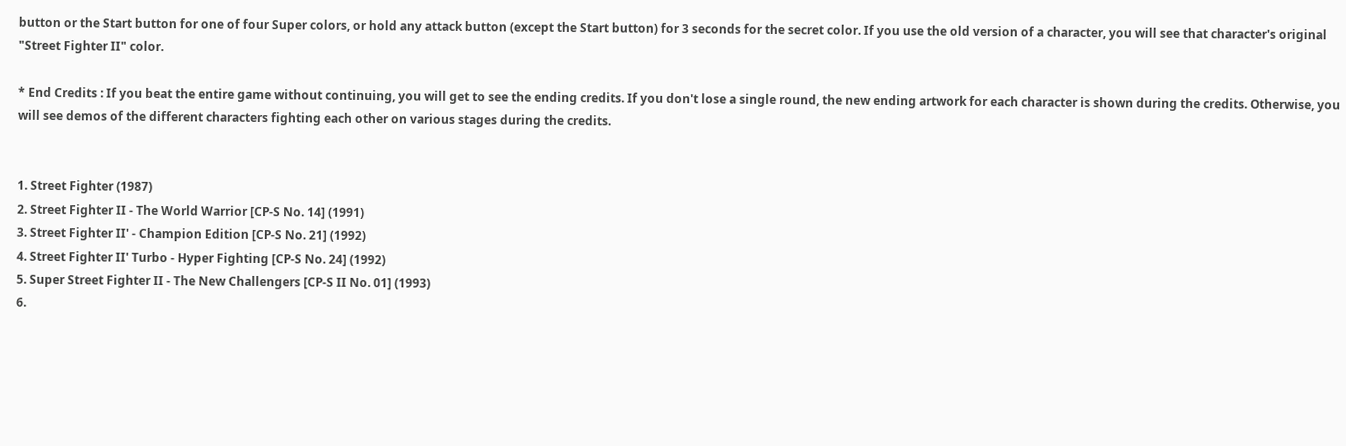button or the Start button for one of four Super colors, or hold any attack button (except the Start button) for 3 seconds for the secret color. If you use the old version of a character, you will see that character's original "Street Fighter II" color.

* End Credits : If you beat the entire game without continuing, you will get to see the ending credits. If you don't lose a single round, the new ending artwork for each character is shown during the credits. Otherwise, you will see demos of the different characters fighting each other on various stages during the credits.


1. Street Fighter (1987)
2. Street Fighter II - The World Warrior [CP-S No. 14] (1991)
3. Street Fighter II' - Champion Edition [CP-S No. 21] (1992)
4. Street Fighter II' Turbo - Hyper Fighting [CP-S No. 24] (1992)
5. Super Street Fighter II - The New Challengers [CP-S II No. 01] (1993)
6.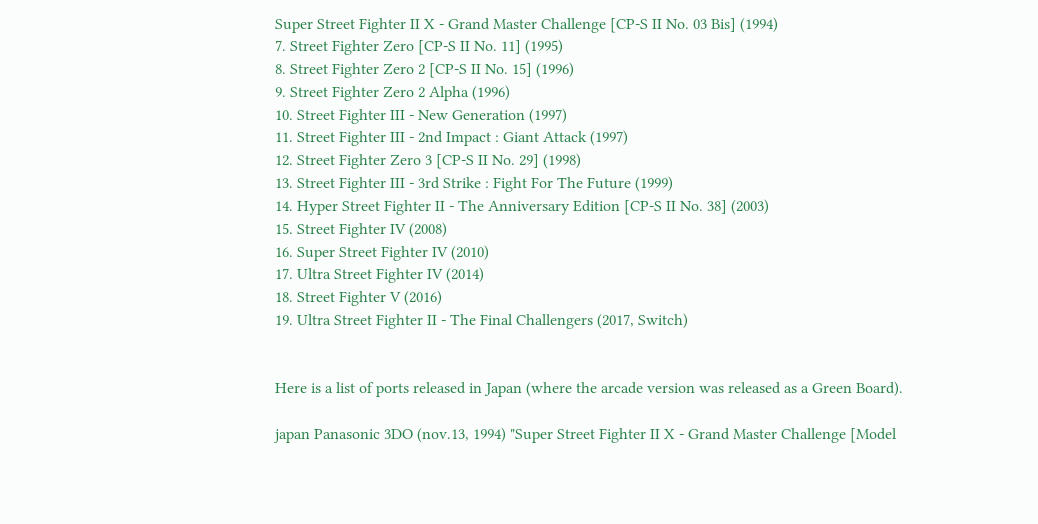Super Street Fighter II X - Grand Master Challenge [CP-S II No. 03 Bis] (1994)
7. Street Fighter Zero [CP-S II No. 11] (1995)
8. Street Fighter Zero 2 [CP-S II No. 15] (1996)
9. Street Fighter Zero 2 Alpha (1996)
10. Street Fighter III - New Generation (1997)
11. Street Fighter III - 2nd Impact : Giant Attack (1997)
12. Street Fighter Zero 3 [CP-S II No. 29] (1998)
13. Street Fighter III - 3rd Strike : Fight For The Future (1999)
14. Hyper Street Fighter II - The Anniversary Edition [CP-S II No. 38] (2003)
15. Street Fighter IV (2008)
16. Super Street Fighter IV (2010)
17. Ultra Street Fighter IV (2014)
18. Street Fighter V (2016)
19. Ultra Street Fighter II - The Final Challengers (2017, Switch)


Here is a list of ports released in Japan (where the arcade version was released as a Green Board).

japan Panasonic 3DO (nov.13, 1994) "Super Street Fighter II X - Grand Master Challenge [Model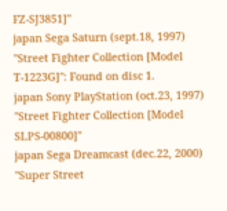FZ-SJ3851]"
japan Sega Saturn (sept.18, 1997) "Street Fighter Collection [Model T-1223G]": Found on disc 1.
japan Sony PlayStation (oct.23, 1997) "Street Fighter Collection [Model SLPS-00800]"
japan Sega Dreamcast (dec.22, 2000) "Super Street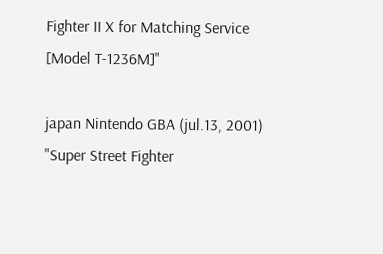Fighter II X for Matching Service [Model T-1236M]"

japan Nintendo GBA (jul.13, 2001) "Super Street Fighter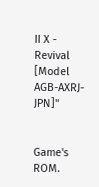II X - Revival [Model AGB-AXRJ-JPN]"


Game's ROM.